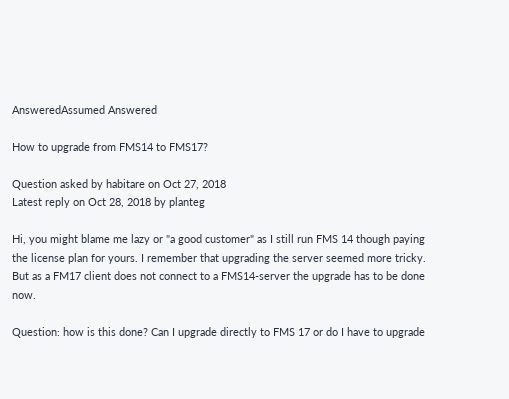AnsweredAssumed Answered

How to upgrade from FMS14 to FMS17?

Question asked by habitare on Oct 27, 2018
Latest reply on Oct 28, 2018 by planteg

Hi, you might blame me lazy or "a good customer" as I still run FMS 14 though paying the license plan for yours. I remember that upgrading the server seemed more tricky. But as a FM17 client does not connect to a FMS14-server the upgrade has to be done now.

Question: how is this done? Can I upgrade directly to FMS 17 or do I have to upgrade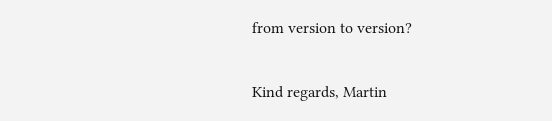from version to version?

Kind regards, Martin